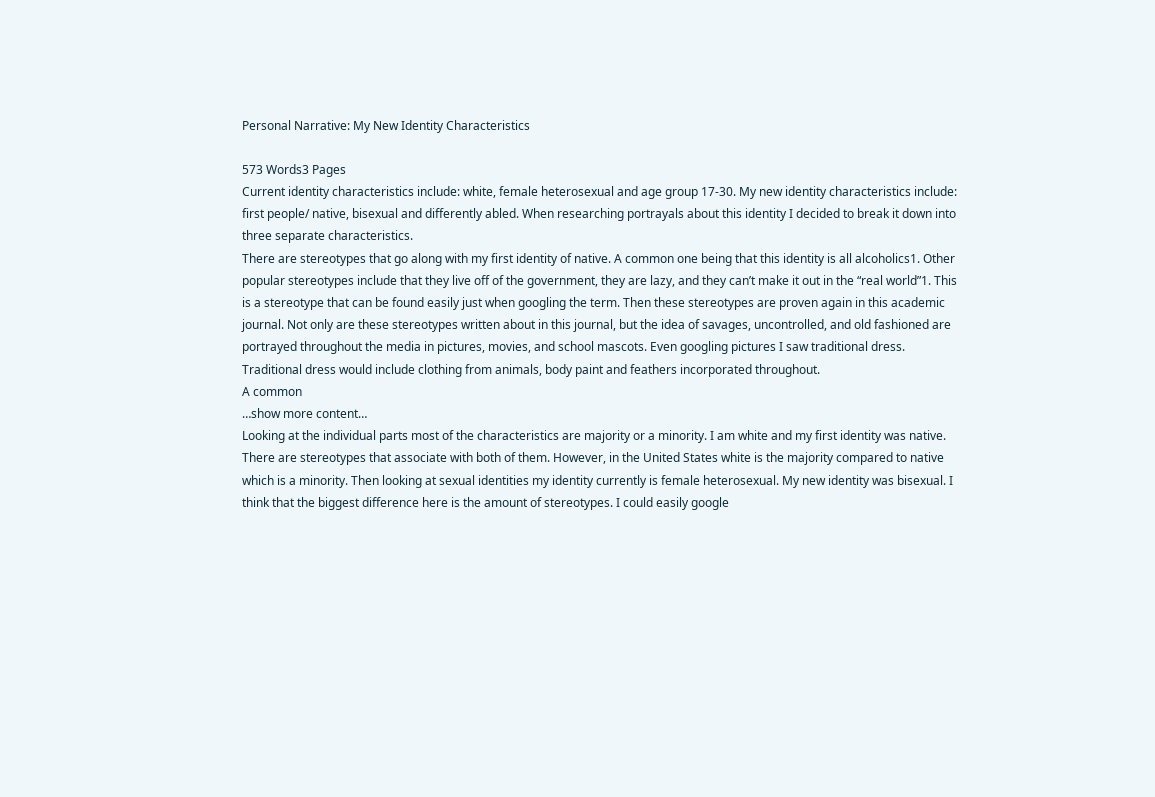Personal Narrative: My New Identity Characteristics

573 Words3 Pages
Current identity characteristics include: white, female heterosexual and age group 17-30. My new identity characteristics include: first people/ native, bisexual and differently abled. When researching portrayals about this identity I decided to break it down into three separate characteristics.
There are stereotypes that go along with my first identity of native. A common one being that this identity is all alcoholics1. Other popular stereotypes include that they live off of the government, they are lazy, and they can’t make it out in the “real world”1. This is a stereotype that can be found easily just when googling the term. Then these stereotypes are proven again in this academic journal. Not only are these stereotypes written about in this journal, but the idea of savages, uncontrolled, and old fashioned are portrayed throughout the media in pictures, movies, and school mascots. Even googling pictures I saw traditional dress. Traditional dress would include clothing from animals, body paint and feathers incorporated throughout.
A common
…show more content…
Looking at the individual parts most of the characteristics are majority or a minority. I am white and my first identity was native. There are stereotypes that associate with both of them. However, in the United States white is the majority compared to native which is a minority. Then looking at sexual identities my identity currently is female heterosexual. My new identity was bisexual. I think that the biggest difference here is the amount of stereotypes. I could easily google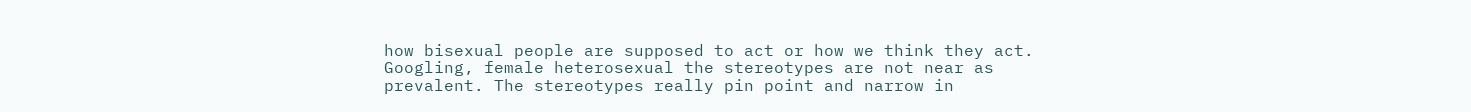how bisexual people are supposed to act or how we think they act. Googling, female heterosexual the stereotypes are not near as prevalent. The stereotypes really pin point and narrow in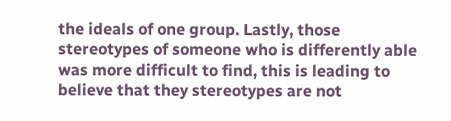the ideals of one group. Lastly, those stereotypes of someone who is differently able was more difficult to find, this is leading to believe that they stereotypes are not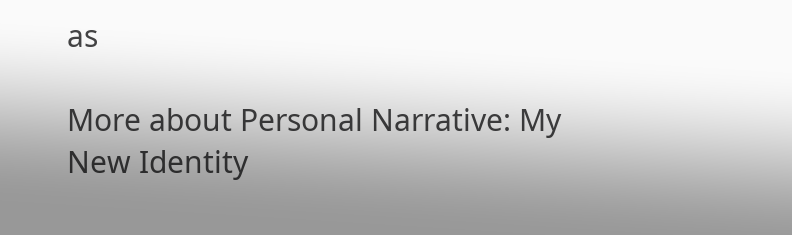as

More about Personal Narrative: My New Identity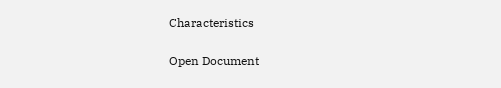Characteristics

Open Document